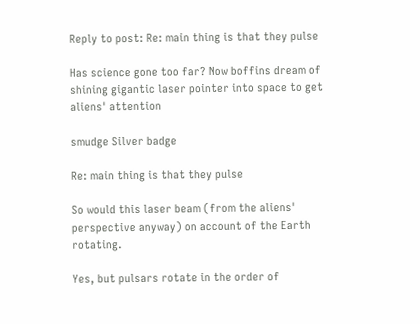Reply to post: Re: main thing is that they pulse

Has science gone too far? Now boffins dream of shining gigantic laser pointer into space to get aliens' attention

smudge Silver badge

Re: main thing is that they pulse

So would this laser beam (from the aliens' perspective anyway) on account of the Earth rotating.

Yes, but pulsars rotate in the order of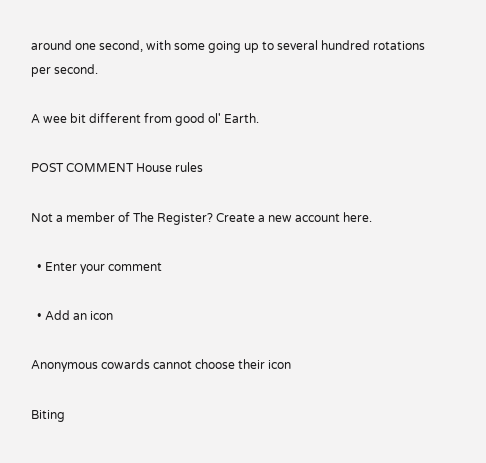around one second, with some going up to several hundred rotations per second.

A wee bit different from good ol' Earth.

POST COMMENT House rules

Not a member of The Register? Create a new account here.

  • Enter your comment

  • Add an icon

Anonymous cowards cannot choose their icon

Biting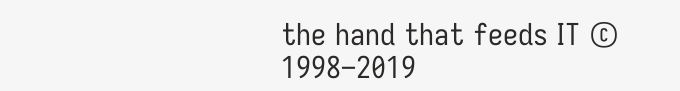the hand that feeds IT © 1998–2019